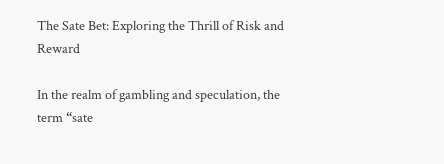The Sate Bet: Exploring the Thrill of Risk and Reward

In the realm of gambling and speculation, the term “sate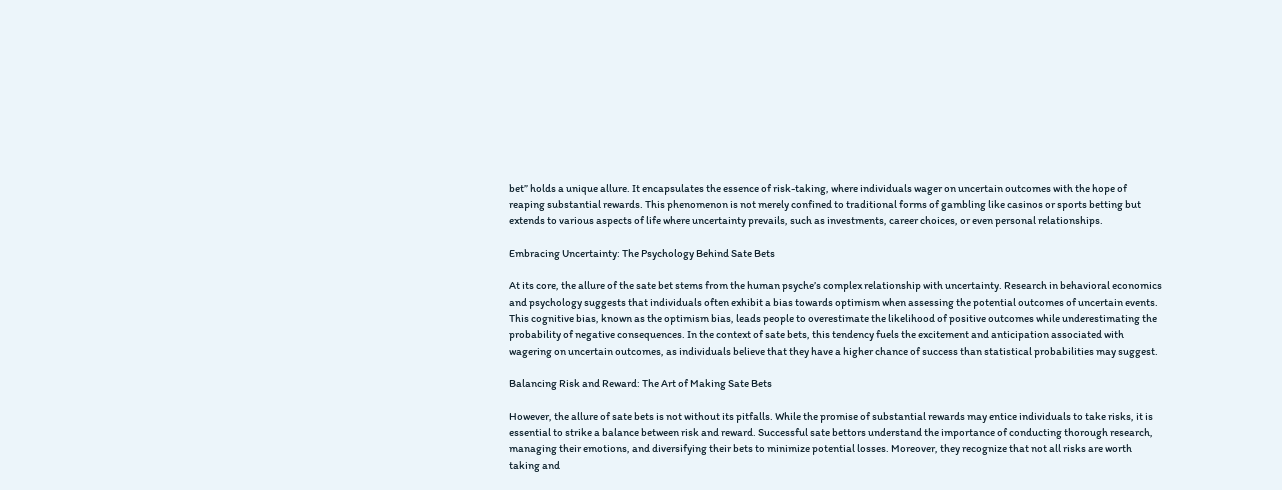bet” holds a unique allure. It encapsulates the essence of risk-taking, where individuals wager on uncertain outcomes with the hope of reaping substantial rewards. This phenomenon is not merely confined to traditional forms of gambling like casinos or sports betting but extends to various aspects of life where uncertainty prevails, such as investments, career choices, or even personal relationships.

Embracing Uncertainty: The Psychology Behind Sate Bets

At its core, the allure of the sate bet stems from the human psyche’s complex relationship with uncertainty. Research in behavioral economics and psychology suggests that individuals often exhibit a bias towards optimism when assessing the potential outcomes of uncertain events. This cognitive bias, known as the optimism bias, leads people to overestimate the likelihood of positive outcomes while underestimating the probability of negative consequences. In the context of sate bets, this tendency fuels the excitement and anticipation associated with wagering on uncertain outcomes, as individuals believe that they have a higher chance of success than statistical probabilities may suggest.

Balancing Risk and Reward: The Art of Making Sate Bets

However, the allure of sate bets is not without its pitfalls. While the promise of substantial rewards may entice individuals to take risks, it is essential to strike a balance between risk and reward. Successful sate bettors understand the importance of conducting thorough research, managing their emotions, and diversifying their bets to minimize potential losses. Moreover, they recognize that not all risks are worth taking and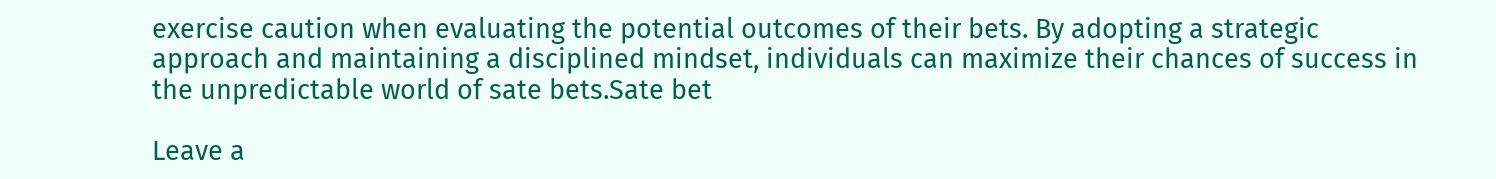exercise caution when evaluating the potential outcomes of their bets. By adopting a strategic approach and maintaining a disciplined mindset, individuals can maximize their chances of success in the unpredictable world of sate bets.Sate bet

Leave a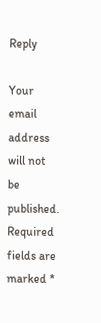Reply

Your email address will not be published. Required fields are marked *